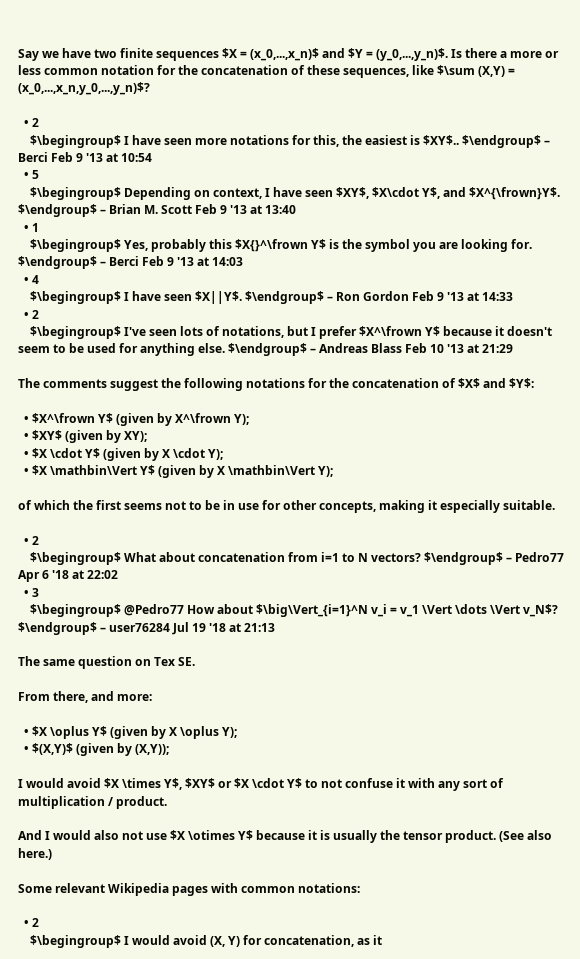Say we have two finite sequences $X = (x_0,...,x_n)$ and $Y = (y_0,...,y_n)$. Is there a more or less common notation for the concatenation of these sequences, like $\sum (X,Y) = (x_0,...,x_n,y_0,...,y_n)$?

  • 2
    $\begingroup$ I have seen more notations for this, the easiest is $XY$.. $\endgroup$ – Berci Feb 9 '13 at 10:54
  • 5
    $\begingroup$ Depending on context, I have seen $XY$, $X\cdot Y$, and $X^{\frown}Y$. $\endgroup$ – Brian M. Scott Feb 9 '13 at 13:40
  • 1
    $\begingroup$ Yes, probably this $X{}^\frown Y$ is the symbol you are looking for. $\endgroup$ – Berci Feb 9 '13 at 14:03
  • 4
    $\begingroup$ I have seen $X||Y$. $\endgroup$ – Ron Gordon Feb 9 '13 at 14:33
  • 2
    $\begingroup$ I've seen lots of notations, but I prefer $X^\frown Y$ because it doesn't seem to be used for anything else. $\endgroup$ – Andreas Blass Feb 10 '13 at 21:29

The comments suggest the following notations for the concatenation of $X$ and $Y$:

  • $X^\frown Y$ (given by X^\frown Y);
  • $XY$ (given by XY);
  • $X \cdot Y$ (given by X \cdot Y);
  • $X \mathbin\Vert Y$ (given by X \mathbin\Vert Y);

of which the first seems not to be in use for other concepts, making it especially suitable.

  • 2
    $\begingroup$ What about concatenation from i=1 to N vectors? $\endgroup$ – Pedro77 Apr 6 '18 at 22:02
  • 3
    $\begingroup$ @Pedro77 How about $\big\Vert_{i=1}^N v_i = v_1 \Vert \dots \Vert v_N$? $\endgroup$ – user76284 Jul 19 '18 at 21:13

The same question on Tex SE.

From there, and more:

  • $X \oplus Y$ (given by X \oplus Y);
  • $(X,Y)$ (given by (X,Y));

I would avoid $X \times Y$, $XY$ or $X \cdot Y$ to not confuse it with any sort of multiplication / product.

And I would also not use $X \otimes Y$ because it is usually the tensor product. (See also here.)

Some relevant Wikipedia pages with common notations:

  • 2
    $\begingroup$ I would avoid (X, Y) for concatenation, as it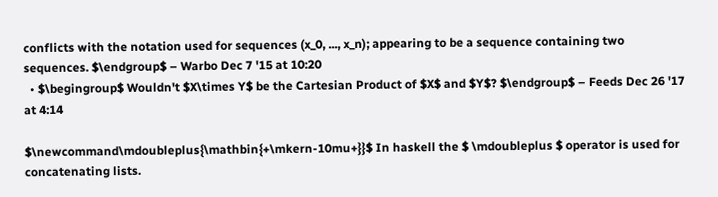conflicts with the notation used for sequences (x_0, ..., x_n); appearing to be a sequence containing two sequences. $\endgroup$ – Warbo Dec 7 '15 at 10:20
  • $\begingroup$ Wouldn't $X\times Y$ be the Cartesian Product of $X$ and $Y$? $\endgroup$ – Feeds Dec 26 '17 at 4:14

$\newcommand\mdoubleplus{\mathbin{+\mkern-10mu+}}$ In haskell the $ \mdoubleplus $ operator is used for concatenating lists.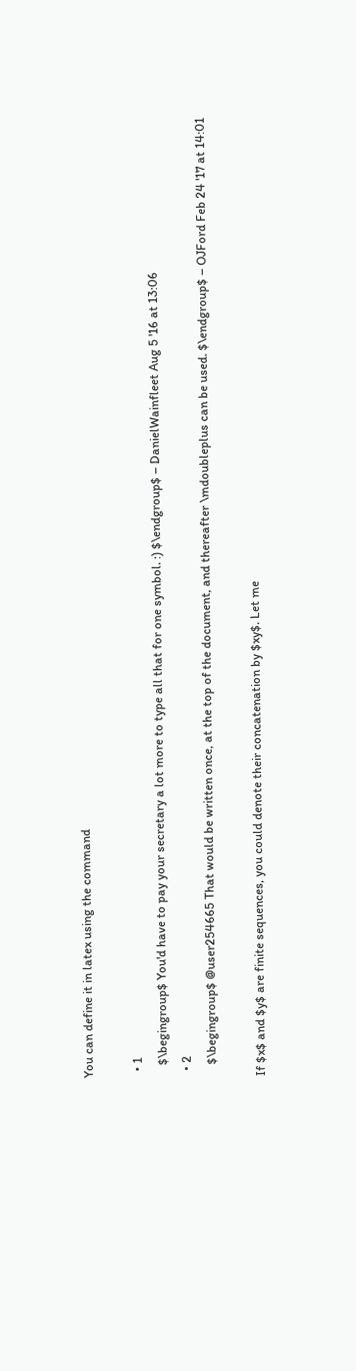You can define it in latex using the command

  • 1
    $\begingroup$ You'd have to pay your secretary a lot more to type all that for one symbol. :) $\endgroup$ – DanielWainfleet Aug 5 '16 at 13:06
  • 2
    $\begingroup$ @user254665 That would be written once, at the top of the document, and thereafter \mdoubleplus can be used. $\endgroup$ – OJFord Feb 24 '17 at 14:01

If $x$ and $y$ are finite sequences, you could denote their concatenation by $xy$. Let me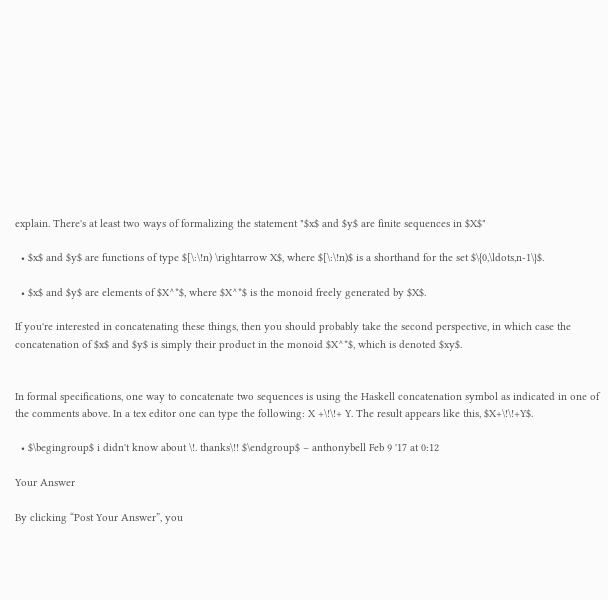explain. There's at least two ways of formalizing the statement "$x$ and $y$ are finite sequences in $X$"

  • $x$ and $y$ are functions of type $[\:\!n) \rightarrow X$, where $[\:\!n)$ is a shorthand for the set $\{0,\ldots,n-1\}$.

  • $x$ and $y$ are elements of $X^*$, where $X^*$ is the monoid freely generated by $X$.

If you're interested in concatenating these things, then you should probably take the second perspective, in which case the concatenation of $x$ and $y$ is simply their product in the monoid $X^*$, which is denoted $xy$.


In formal specifications, one way to concatenate two sequences is using the Haskell concatenation symbol as indicated in one of the comments above. In a tex editor one can type the following: X +\!\!+ Y. The result appears like this, $X+\!\!+Y$.

  • $\begingroup$ i didn't know about \!. thanks\!! $\endgroup$ – anthonybell Feb 9 '17 at 0:12

Your Answer

By clicking “Post Your Answer”, you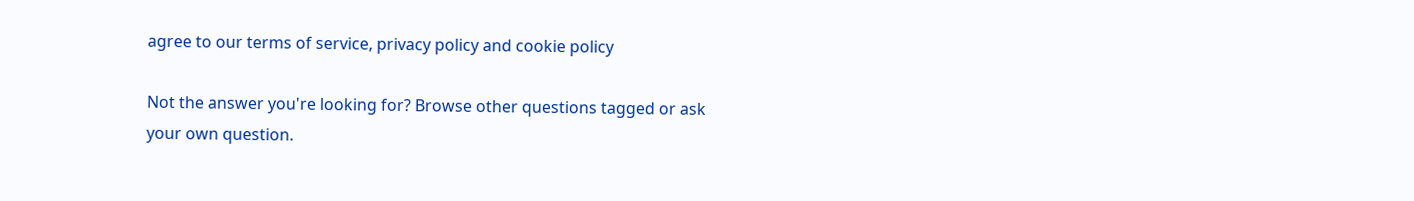agree to our terms of service, privacy policy and cookie policy

Not the answer you're looking for? Browse other questions tagged or ask your own question.